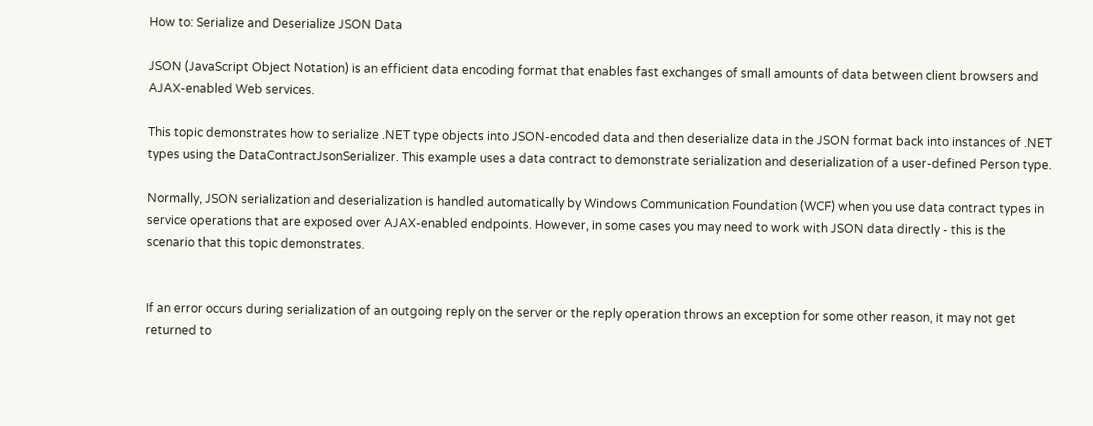How to: Serialize and Deserialize JSON Data

JSON (JavaScript Object Notation) is an efficient data encoding format that enables fast exchanges of small amounts of data between client browsers and AJAX-enabled Web services.

This topic demonstrates how to serialize .NET type objects into JSON-encoded data and then deserialize data in the JSON format back into instances of .NET types using the DataContractJsonSerializer. This example uses a data contract to demonstrate serialization and deserialization of a user-defined Person type.

Normally, JSON serialization and deserialization is handled automatically by Windows Communication Foundation (WCF) when you use data contract types in service operations that are exposed over AJAX-enabled endpoints. However, in some cases you may need to work with JSON data directly - this is the scenario that this topic demonstrates.


If an error occurs during serialization of an outgoing reply on the server or the reply operation throws an exception for some other reason, it may not get returned to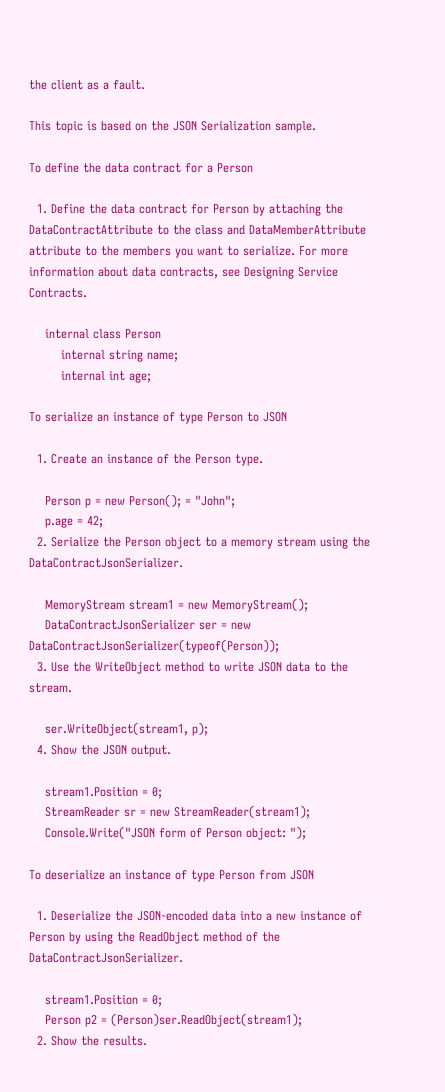the client as a fault.

This topic is based on the JSON Serialization sample.

To define the data contract for a Person

  1. Define the data contract for Person by attaching the DataContractAttribute to the class and DataMemberAttribute attribute to the members you want to serialize. For more information about data contracts, see Designing Service Contracts.

    internal class Person
        internal string name;
        internal int age;

To serialize an instance of type Person to JSON

  1. Create an instance of the Person type.

    Person p = new Person(); = "John";
    p.age = 42;
  2. Serialize the Person object to a memory stream using the DataContractJsonSerializer.

    MemoryStream stream1 = new MemoryStream();
    DataContractJsonSerializer ser = new DataContractJsonSerializer(typeof(Person));
  3. Use the WriteObject method to write JSON data to the stream.

    ser.WriteObject(stream1, p);
  4. Show the JSON output.

    stream1.Position = 0;
    StreamReader sr = new StreamReader(stream1);
    Console.Write("JSON form of Person object: ");

To deserialize an instance of type Person from JSON

  1. Deserialize the JSON-encoded data into a new instance of Person by using the ReadObject method of the DataContractJsonSerializer.

    stream1.Position = 0;
    Person p2 = (Person)ser.ReadObject(stream1);
  2. Show the results.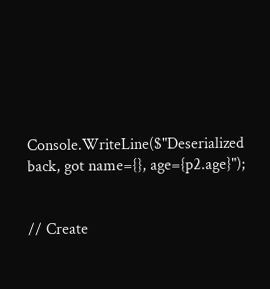Console.WriteLine($"Deserialized back, got name={}, age={p2.age}");


// Create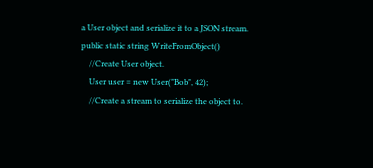a User object and serialize it to a JSON stream.
public static string WriteFromObject()
    //Create User object.
    User user = new User("Bob", 42);
    //Create a stream to serialize the object to.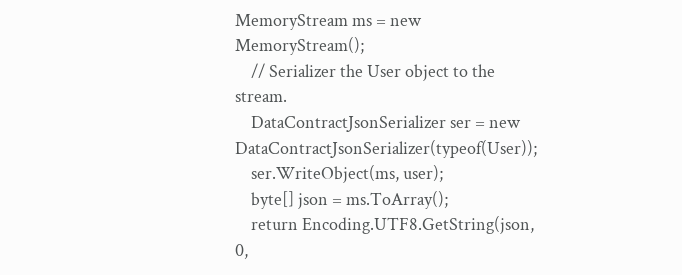MemoryStream ms = new MemoryStream();
    // Serializer the User object to the stream.
    DataContractJsonSerializer ser = new DataContractJsonSerializer(typeof(User));
    ser.WriteObject(ms, user);
    byte[] json = ms.ToArray();
    return Encoding.UTF8.GetString(json, 0,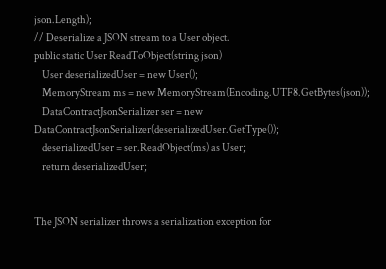json.Length);
// Deserialize a JSON stream to a User object.
public static User ReadToObject(string json)
    User deserializedUser = new User();
    MemoryStream ms = new MemoryStream(Encoding.UTF8.GetBytes(json));
    DataContractJsonSerializer ser = new DataContractJsonSerializer(deserializedUser.GetType());
    deserializedUser = ser.ReadObject(ms) as User;
    return deserializedUser;


The JSON serializer throws a serialization exception for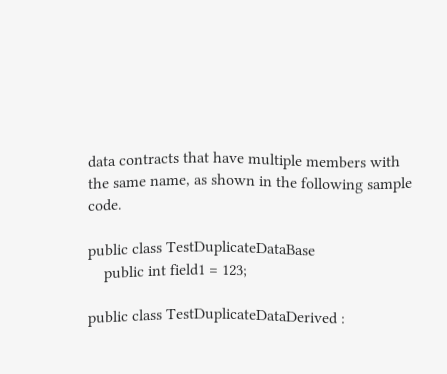data contracts that have multiple members with the same name, as shown in the following sample code.

public class TestDuplicateDataBase
    public int field1 = 123;

public class TestDuplicateDataDerived :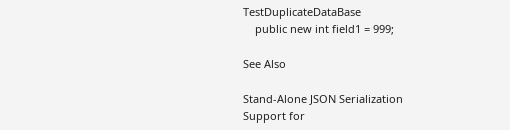TestDuplicateDataBase
    public new int field1 = 999;

See Also

Stand-Alone JSON Serialization
Support for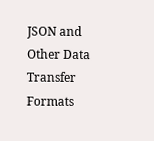JSON and Other Data Transfer Formats